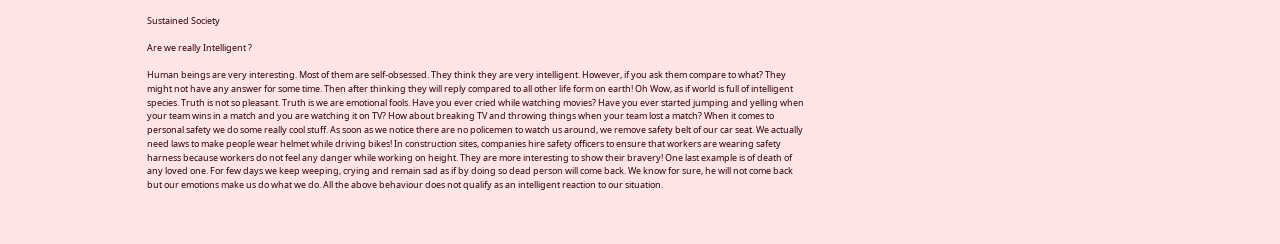Sustained Society

Are we really Intelligent ?

Human beings are very interesting. Most of them are self-obsessed. They think they are very intelligent. However, if you ask them compare to what? They might not have any answer for some time. Then after thinking they will reply compared to all other life form on earth! Oh Wow, as if world is full of intelligent species. Truth is not so pleasant. Truth is we are emotional fools. Have you ever cried while watching movies? Have you ever started jumping and yelling when your team wins in a match and you are watching it on TV? How about breaking TV and throwing things when your team lost a match? When it comes to personal safety we do some really cool stuff. As soon as we notice there are no policemen to watch us around, we remove safety belt of our car seat. We actually need laws to make people wear helmet while driving bikes! In construction sites, companies hire safety officers to ensure that workers are wearing safety harness because workers do not feel any danger while working on height. They are more interesting to show their bravery! One last example is of death of any loved one. For few days we keep weeping, crying and remain sad as if by doing so dead person will come back. We know for sure, he will not come back but our emotions make us do what we do. All the above behaviour does not qualify as an intelligent reaction to our situation.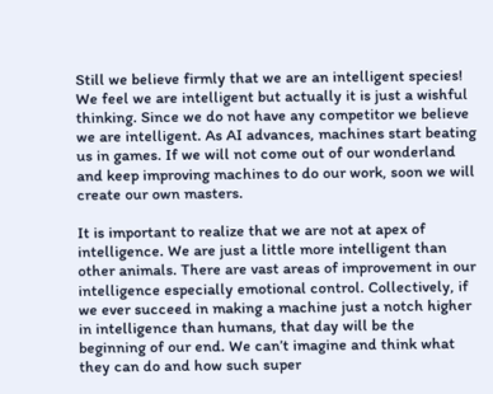Still we believe firmly that we are an intelligent species! We feel we are intelligent but actually it is just a wishful thinking. Since we do not have any competitor we believe we are intelligent. As AI advances, machines start beating us in games. If we will not come out of our wonderland and keep improving machines to do our work, soon we will create our own masters.

It is important to realize that we are not at apex of intelligence. We are just a little more intelligent than other animals. There are vast areas of improvement in our intelligence especially emotional control. Collectively, if we ever succeed in making a machine just a notch higher in intelligence than humans, that day will be the beginning of our end. We can’t imagine and think what they can do and how such super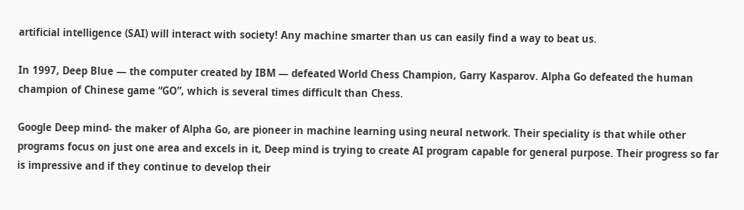artificial intelligence (SAI) will interact with society! Any machine smarter than us can easily find a way to beat us.

In 1997, Deep Blue — the computer created by IBM — defeated World Chess Champion, Garry Kasparov. Alpha Go defeated the human champion of Chinese game “GO”, which is several times difficult than Chess.

Google Deep mind- the maker of Alpha Go, are pioneer in machine learning using neural network. Their speciality is that while other programs focus on just one area and excels in it, Deep mind is trying to create AI program capable for general purpose. Their progress so far is impressive and if they continue to develop their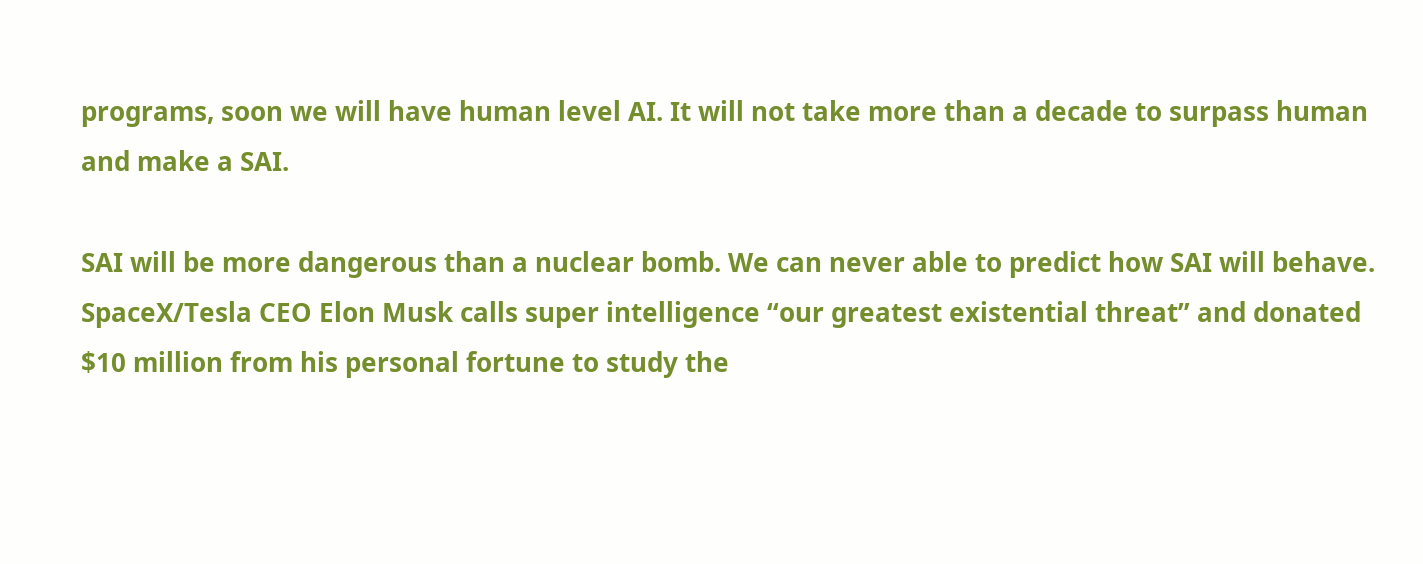programs, soon we will have human level AI. It will not take more than a decade to surpass human and make a SAI.

SAI will be more dangerous than a nuclear bomb. We can never able to predict how SAI will behave.  SpaceX/Tesla CEO Elon Musk calls super intelligence “our greatest existential threat” and donated $10 million from his personal fortune to study the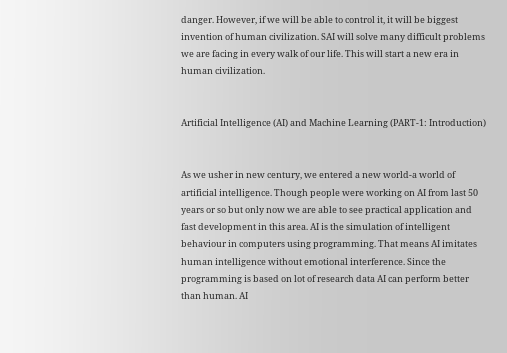danger. However, if we will be able to control it, it will be biggest invention of human civilization. SAI will solve many difficult problems we are facing in every walk of our life. This will start a new era in human civilization.


Artificial Intelligence (AI) and Machine Learning (PART-1: Introduction)


As we usher in new century, we entered a new world-a world of artificial intelligence. Though people were working on AI from last 50 years or so but only now we are able to see practical application and fast development in this area. AI is the simulation of intelligent behaviour in computers using programming. That means AI imitates human intelligence without emotional interference. Since the programming is based on lot of research data AI can perform better than human. AI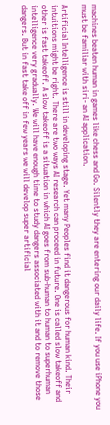machines beaten human in games like chess and Go. Silently they are entering our daily life. If you use iPhone you must be familiar with siri- an AI application.

Artificial Intelligence is still in developing stage. Yet many Peoples find it dangerous for human kind. Their intuitions might be right. There are two ways AI research can proceed in future. One is called slow takeoff and other is fast takeoff. A slow takeoff is a situation in which AI goes from sub-human to human to superhuman intelligence very gradually. We will have enough time to study dangers associated with it and to remove those dangers. But in fast take off in few years we will develop super artificial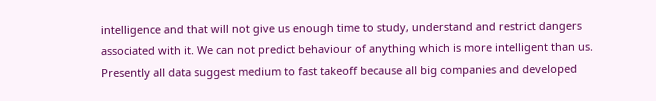intelligence and that will not give us enough time to study, understand and restrict dangers associated with it. We can not predict behaviour of anything which is more intelligent than us. Presently all data suggest medium to fast takeoff because all big companies and developed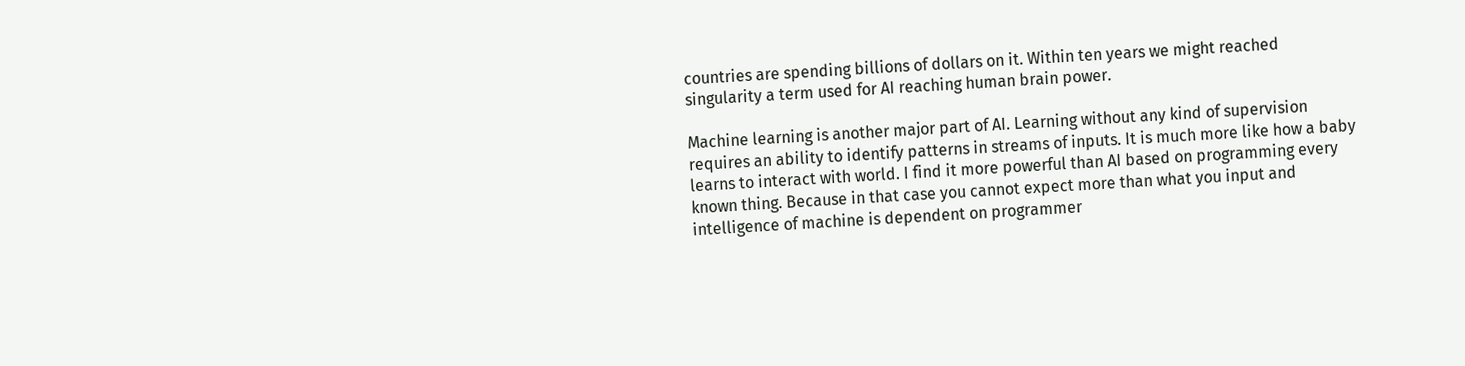countries are spending billions of dollars on it. Within ten years we might reached  singularity a term used for AI reaching human brain power.

Machine learning is another major part of AI. Learning without any kind of supervision requires an ability to identify patterns in streams of inputs. It is much more like how a baby learns to interact with world. I find it more powerful than AI based on programming every known thing. Because in that case you cannot expect more than what you input and intelligence of machine is dependent on programmer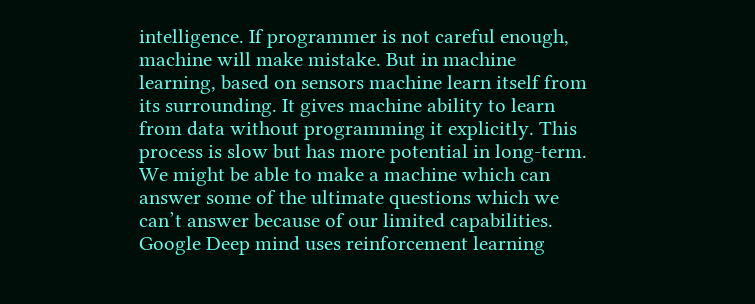intelligence. If programmer is not careful enough, machine will make mistake. But in machine learning, based on sensors machine learn itself from its surrounding. It gives machine ability to learn from data without programming it explicitly. This process is slow but has more potential in long-term. We might be able to make a machine which can answer some of the ultimate questions which we can’t answer because of our limited capabilities.  Google Deep mind uses reinforcement learning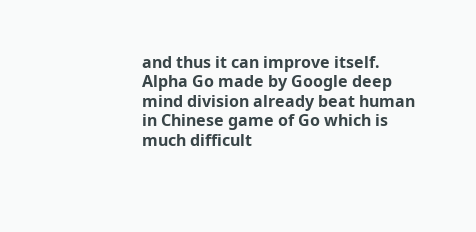and thus it can improve itself. Alpha Go made by Google deep mind division already beat human in Chinese game of Go which is much difficult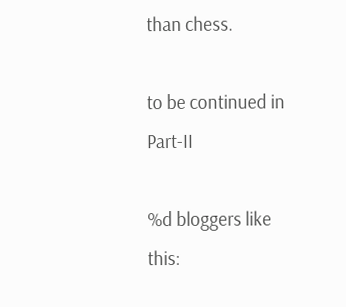than chess.

to be continued in Part-II

%d bloggers like this: